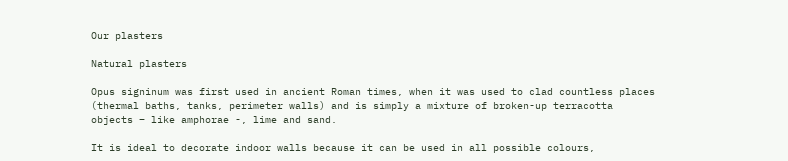Our plasters

Natural plasters

Opus signinum was first used in ancient Roman times, when it was used to clad countless places (thermal baths, tanks, perimeter walls) and is simply a mixture of broken-up terracotta objects – like amphorae -, lime and sand.

It is ideal to decorate indoor walls because it can be used in all possible colours,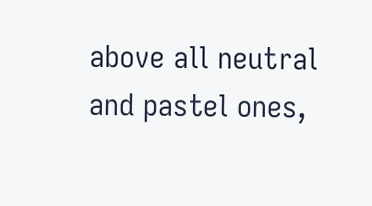above all neutral and pastel ones,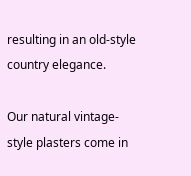resulting in an old-style country elegance.

Our natural vintage-style plasters come in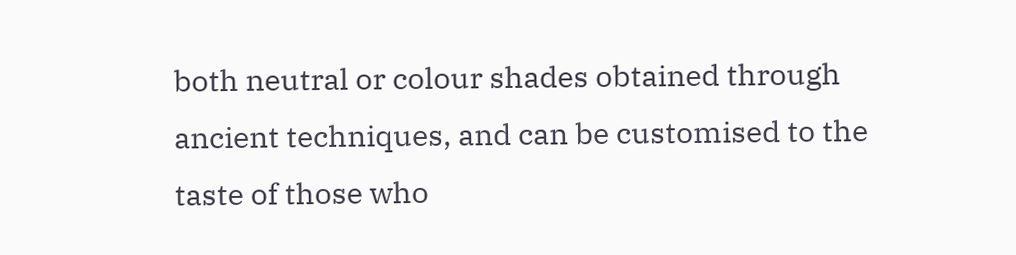both neutral or colour shades obtained through ancient techniques, and can be customised to the taste of those who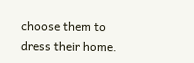choose them to dress their home.